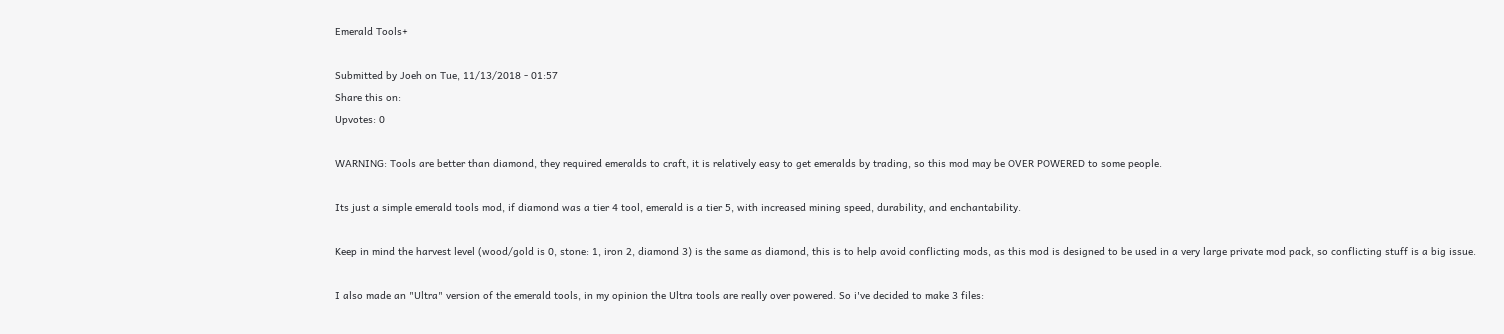Emerald Tools+

Submitted by Joeh on Tue, 11/13/2018 - 01:57
Share this on:
Upvotes: 0

WARNING: Tools are better than diamond, they required emeralds to craft, it is relatively easy to get emeralds by trading, so this mod may be OVER POWERED to some people.

Its just a simple emerald tools mod, if diamond was a tier 4 tool, emerald is a tier 5, with increased mining speed, durability, and enchantability.

Keep in mind the harvest level (wood/gold is 0, stone: 1, iron 2, diamond 3) is the same as diamond, this is to help avoid conflicting mods, as this mod is designed to be used in a very large private mod pack, so conflicting stuff is a big issue.

I also made an "Ultra" version of the emerald tools, in my opinion the Ultra tools are really over powered. So i've decided to make 3 files: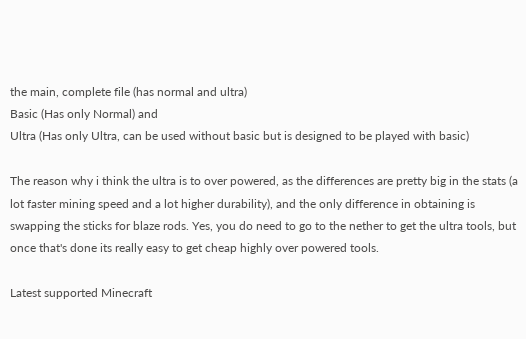the main, complete file (has normal and ultra)
Basic (Has only Normal) and
Ultra (Has only Ultra, can be used without basic but is designed to be played with basic)

The reason why i think the ultra is to over powered, as the differences are pretty big in the stats (a lot faster mining speed and a lot higher durability), and the only difference in obtaining is swapping the sticks for blaze rods. Yes, you do need to go to the nether to get the ultra tools, but once that's done its really easy to get cheap highly over powered tools.

Latest supported Minecraft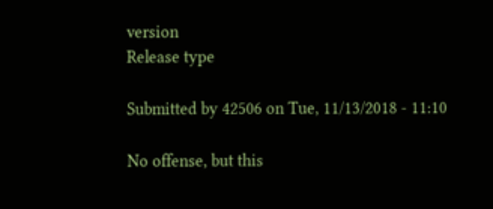version
Release type

Submitted by 42506 on Tue, 11/13/2018 - 11:10

No offense, but this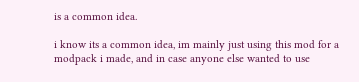is a common idea.

i know its a common idea, im mainly just using this mod for a modpack i made, and in case anyone else wanted to use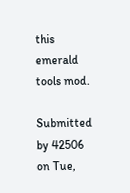this emerald tools mod.

Submitted by 42506 on Tue,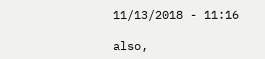11/13/2018 - 11:16

also,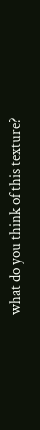what do you think of this texture?